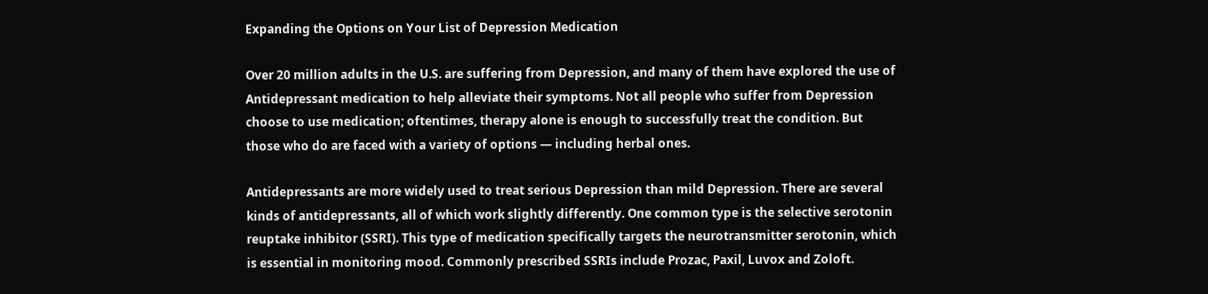Expanding the Options on Your List of Depression Medication

Over 20 million adults in the U.S. are suffering from Depression, and many of them have explored the use of Antidepressant medication to help alleviate their symptoms. Not all people who suffer from Depression choose to use medication; oftentimes, therapy alone is enough to successfully treat the condition. But those who do are faced with a variety of options — including herbal ones.

Antidepressants are more widely used to treat serious Depression than mild Depression. There are several kinds of antidepressants, all of which work slightly differently. One common type is the selective serotonin reuptake inhibitor (SSRI). This type of medication specifically targets the neurotransmitter serotonin, which is essential in monitoring mood. Commonly prescribed SSRIs include Prozac, Paxil, Luvox and Zoloft.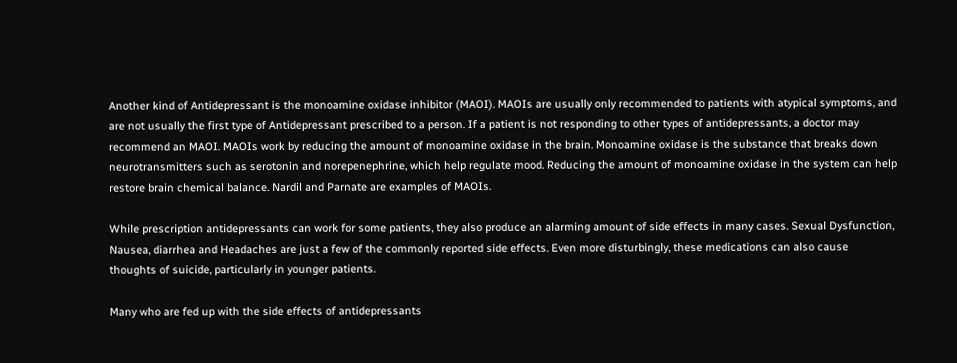Another kind of Antidepressant is the monoamine oxidase inhibitor (MAOI). MAOIs are usually only recommended to patients with atypical symptoms, and are not usually the first type of Antidepressant prescribed to a person. If a patient is not responding to other types of antidepressants, a doctor may recommend an MAOI. MAOIs work by reducing the amount of monoamine oxidase in the brain. Monoamine oxidase is the substance that breaks down neurotransmitters such as serotonin and norepenephrine, which help regulate mood. Reducing the amount of monoamine oxidase in the system can help restore brain chemical balance. Nardil and Parnate are examples of MAOIs.

While prescription antidepressants can work for some patients, they also produce an alarming amount of side effects in many cases. Sexual Dysfunction, Nausea, diarrhea and Headaches are just a few of the commonly reported side effects. Even more disturbingly, these medications can also cause thoughts of suicide, particularly in younger patients.

Many who are fed up with the side effects of antidepressants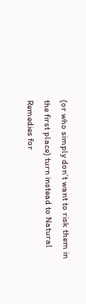(or who simply don’t want to risk them in the first place) turn instead to Natural Remedies for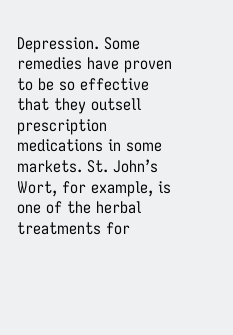Depression. Some remedies have proven to be so effective that they outsell prescription medications in some markets. St. John’s Wort, for example, is one of the herbal treatments for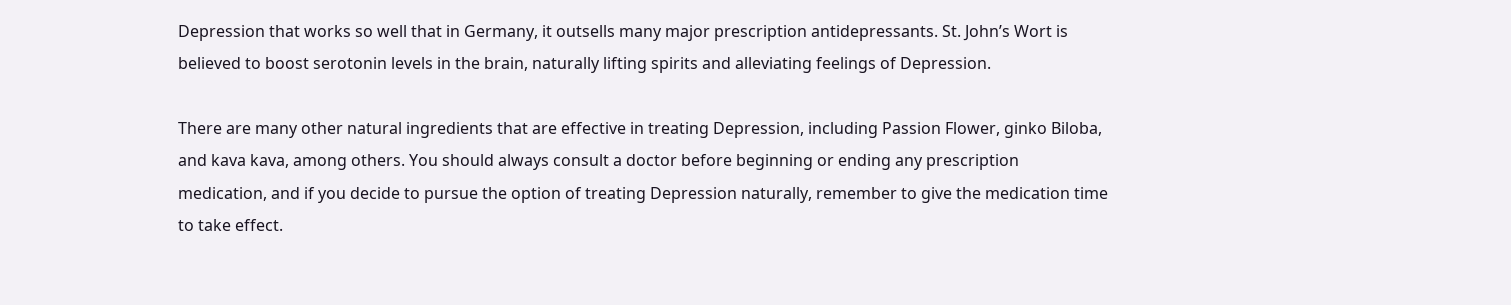Depression that works so well that in Germany, it outsells many major prescription antidepressants. St. John’s Wort is believed to boost serotonin levels in the brain, naturally lifting spirits and alleviating feelings of Depression.

There are many other natural ingredients that are effective in treating Depression, including Passion Flower, ginko Biloba, and kava kava, among others. You should always consult a doctor before beginning or ending any prescription medication, and if you decide to pursue the option of treating Depression naturally, remember to give the medication time to take effect.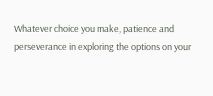Whatever choice you make, patience and perseverance in exploring the options on your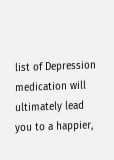list of Depression medication will ultimately lead you to a happier,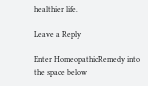healthier life.

Leave a Reply

Enter HomeopathicRemedy into the space below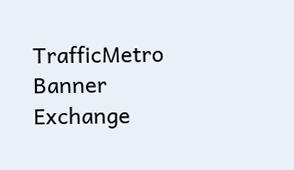TrafficMetro Banner Exchange